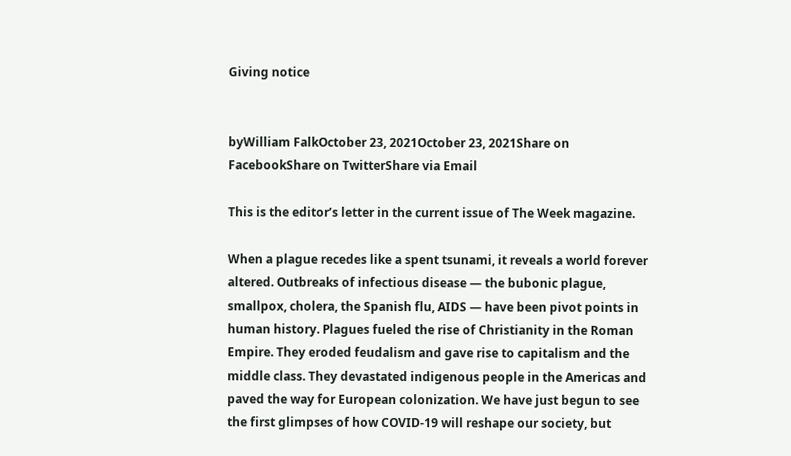Giving notice


byWilliam FalkOctober 23, 2021October 23, 2021Share on FacebookShare on TwitterShare via Email

This is the editor’s letter in the current issue of The Week magazine.

When a plague recedes like a spent tsunami, it reveals a world forever altered. Outbreaks of infectious disease — the bubonic plague, smallpox, cholera, the Spanish flu, AIDS — have been pivot points in human history. Plagues fueled the rise of Christianity in the Roman Empire. They eroded feudalism and gave rise to capitalism and the middle class. They devastated indigenous people in the Americas and paved the way for European colonization. We have just begun to see the first glimpses of how COVID-19 will reshape our society, but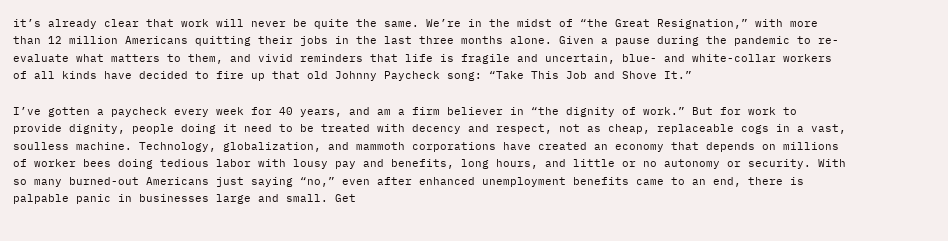it’s already clear that work will never be quite the same. We’re in the midst of “the Great Resignation,” with more than 12 million Americans quitting their jobs in the last three months alone. Given a pause during the pandemic to re-evaluate what matters to them, and vivid reminders that life is fragile and uncertain, blue- and white-collar workers of all kinds have decided to fire up that old Johnny Paycheck song: “Take This Job and Shove It.”

I’ve gotten a paycheck every week for 40 years, and am a firm believer in “the dignity of work.” But for work to provide dignity, people doing it need to be treated with decency and respect, not as cheap, replaceable cogs in a vast, soulless machine. Technology, globalization, and mammoth corporations have created an economy that depends on millions of worker bees doing tedious labor with lousy pay and benefits, long hours, and little or no autonomy or security. With so many burned-out Americans just saying “no,” even after enhanced unemployment benefits came to an end, there is palpable panic in businesses large and small. Get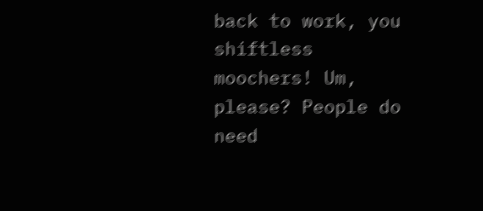back to work, you shiftless moochers! Um, please? People do need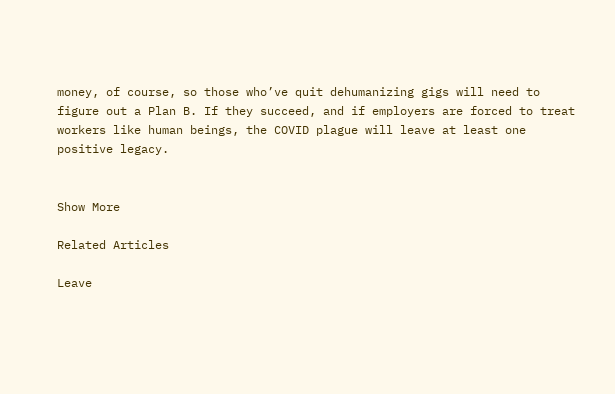money, of course, so those who’ve quit dehumanizing gigs will need to figure out a Plan B. If they succeed, and if employers are forced to treat workers like human beings, the COVID plague will leave at least one positive legacy.


Show More

Related Articles

Leave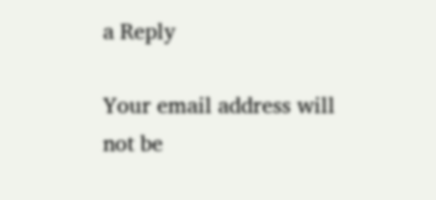a Reply

Your email address will not be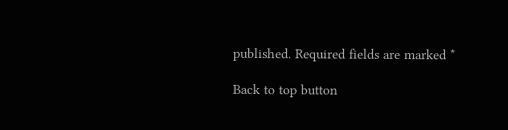published. Required fields are marked *

Back to top button